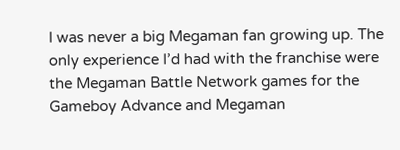I was never a big Megaman fan growing up. The only experience I’d had with the franchise were the Megaman Battle Network games for the Gameboy Advance and Megaman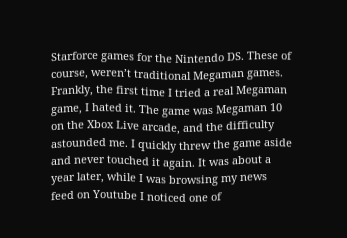Starforce games for the Nintendo DS. These of course, weren’t traditional Megaman games. Frankly, the first time I tried a real Megaman game, I hated it. The game was Megaman 10 on the Xbox Live arcade, and the difficulty astounded me. I quickly threw the game aside and never touched it again. It was about a year later, while I was browsing my news feed on Youtube I noticed one of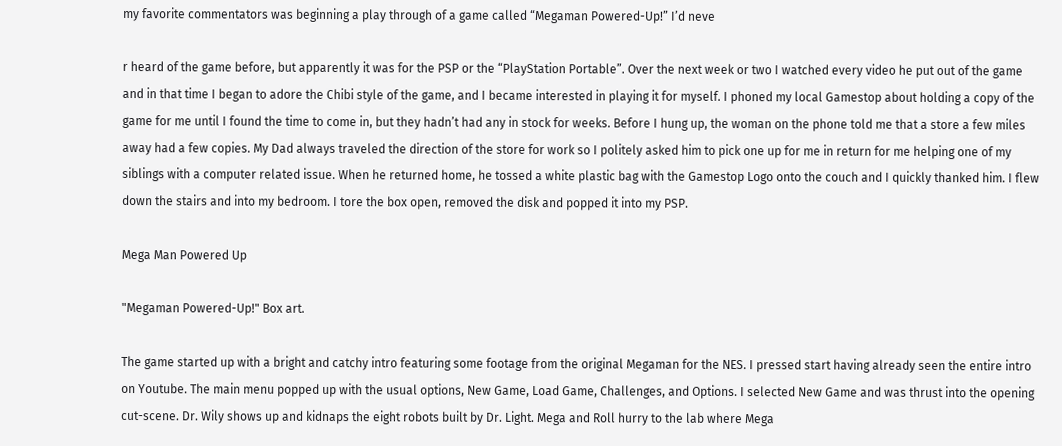my favorite commentators was beginning a play through of a game called “Megaman Powered-Up!” I’d neve

r heard of the game before, but apparently it was for the PSP or the “PlayStation Portable”. Over the next week or two I watched every video he put out of the game and in that time I began to adore the Chibi style of the game, and I became interested in playing it for myself. I phoned my local Gamestop about holding a copy of the game for me until I found the time to come in, but they hadn’t had any in stock for weeks. Before I hung up, the woman on the phone told me that a store a few miles away had a few copies. My Dad always traveled the direction of the store for work so I politely asked him to pick one up for me in return for me helping one of my siblings with a computer related issue. When he returned home, he tossed a white plastic bag with the Gamestop Logo onto the couch and I quickly thanked him. I flew down the stairs and into my bedroom. I tore the box open, removed the disk and popped it into my PSP.

Mega Man Powered Up

"Megaman Powered-Up!" Box art.

The game started up with a bright and catchy intro featuring some footage from the original Megaman for the NES. I pressed start having already seen the entire intro on Youtube. The main menu popped up with the usual options, New Game, Load Game, Challenges, and Options. I selected New Game and was thrust into the opening cut-scene. Dr. Wily shows up and kidnaps the eight robots built by Dr. Light. Mega and Roll hurry to the lab where Mega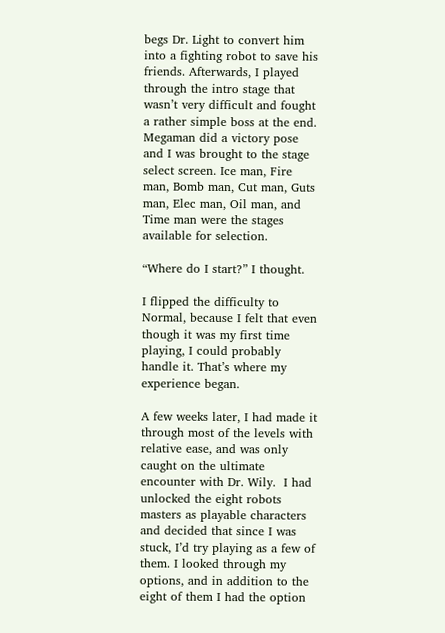begs Dr. Light to convert him into a fighting robot to save his friends. Afterwards, I played through the intro stage that wasn’t very difficult and fought a rather simple boss at the end. Megaman did a victory pose and I was brought to the stage select screen. Ice man, Fire man, Bomb man, Cut man, Guts man, Elec man, Oil man, and Time man were the stages available for selection.

“Where do I start?” I thought.

I flipped the difficulty to Normal, because I felt that even though it was my first time playing, I could probably handle it. That’s where my experience began.

A few weeks later, I had made it through most of the levels with relative ease, and was only caught on the ultimate encounter with Dr. Wily.  I had unlocked the eight robots masters as playable characters and decided that since I was stuck, I’d try playing as a few of them. I looked through my options, and in addition to the eight of them I had the option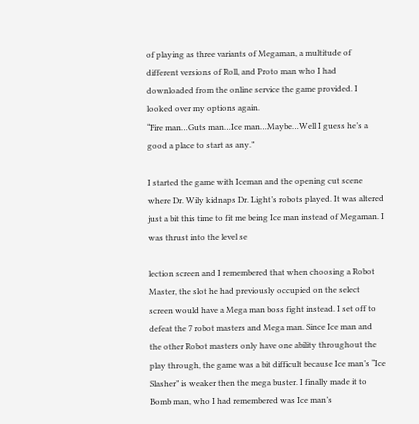of playing as three variants of Megaman, a multitude of different versions of Roll, and Proto man who I had downloaded from the online service the game provided. I looked over my options again.
“Fire man…Guts man…Ice man…Maybe…Well I guess he’s a good a place to start as any.”

I started the game with Iceman and the opening cut scene where Dr. Wily kidnaps Dr. Light’s robots played. It was altered just a bit this time to fit me being Ice man instead of Megaman. I was thrust into the level se

lection screen and I remembered that when choosing a Robot Master, the slot he had previously occupied on the select screen would have a Mega man boss fight instead. I set off to defeat the 7 robot masters and Mega man. Since Ice man and the other Robot masters only have one ability throughout the play through, the game was a bit difficult because Ice man’s “Ice Slasher” is weaker then the mega buster. I finally made it to Bomb man, who I had remembered was Ice man’s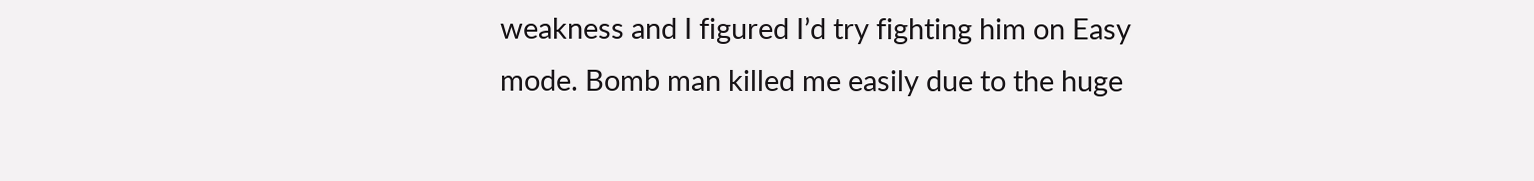weakness and I figured I’d try fighting him on Easy mode. Bomb man killed me easily due to the huge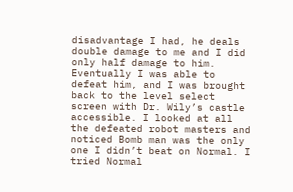disadvantage I had, he deals double damage to me and I did only half damage to him. Eventually I was able to defeat him, and I was brought back to the level select screen with Dr. Wily’s castle accessible. I looked at all the defeated robot masters and noticed Bomb man was the only one I didn’t beat on Normal. I tried Normal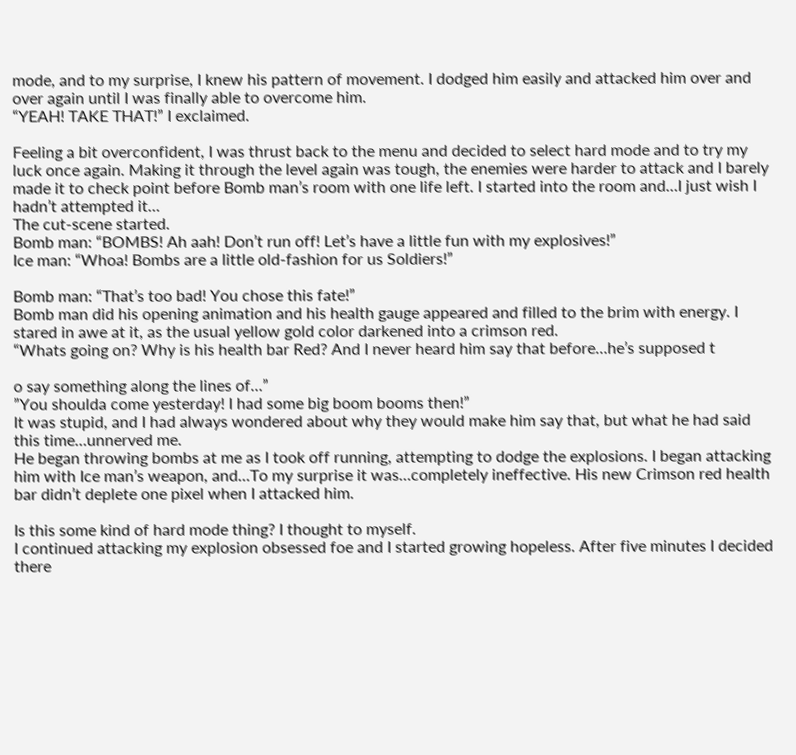mode, and to my surprise, I knew his pattern of movement. I dodged him easily and attacked him over and over again until I was finally able to overcome him.
“YEAH! TAKE THAT!” I exclaimed.

Feeling a bit overconfident, I was thrust back to the menu and decided to select hard mode and to try my luck once again. Making it through the level again was tough, the enemies were harder to attack and I barely made it to check point before Bomb man’s room with one life left. I started into the room and…I just wish I hadn’t attempted it…
The cut-scene started.
Bomb man: “BOMBS! Ah aah! Don’t run off! Let’s have a little fun with my explosives!”
Ice man: “Whoa! Bombs are a little old-fashion for us Soldiers!”

Bomb man: “That’s too bad! You chose this fate!”
Bomb man did his opening animation and his health gauge appeared and filled to the brim with energy. I stared in awe at it, as the usual yellow gold color darkened into a crimson red.
“Whats going on? Why is his health bar Red? And I never heard him say that before…he’s supposed t

o say something along the lines of…”
”You shoulda come yesterday! I had some big boom booms then!”
It was stupid, and I had always wondered about why they would make him say that, but what he had said this time…unnerved me.
He began throwing bombs at me as I took off running, attempting to dodge the explosions. I began attacking him with Ice man’s weapon, and…To my surprise it was…completely ineffective. His new Crimson red health bar didn’t deplete one pixel when I attacked him.

Is this some kind of hard mode thing? I thought to myself.
I continued attacking my explosion obsessed foe and I started growing hopeless. After five minutes I decided there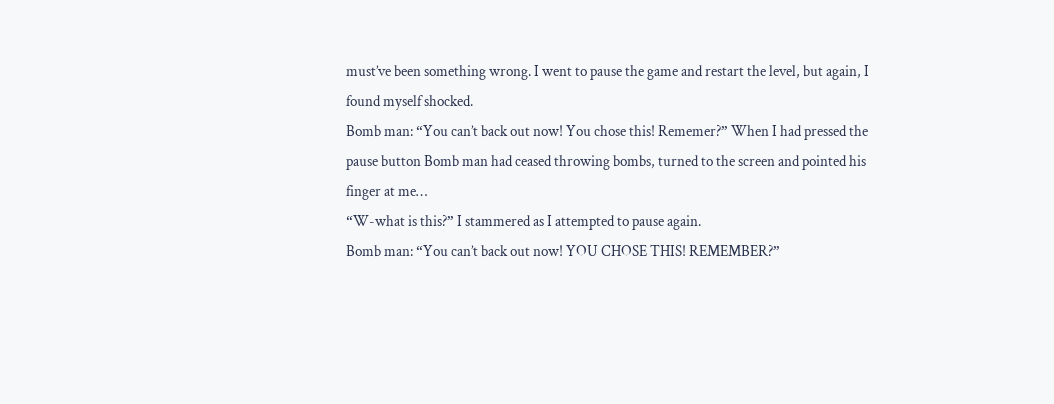must’ve been something wrong. I went to pause the game and restart the level, but again, I found myself shocked.
Bomb man: “You can’t back out now! You chose this! Rememer?” When I had pressed the pause button Bomb man had ceased throwing bombs, turned to the screen and pointed his finger at me…
“W-what is this?” I stammered as I attempted to pause again.
Bomb man: “You can’t back out now! YOU CHOSE THIS! REMEMBER?”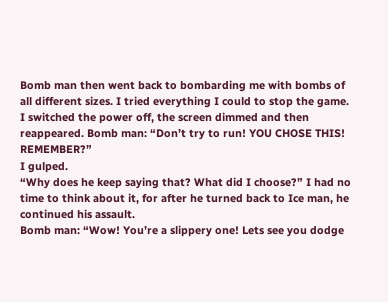Bomb man then went back to bombarding me with bombs of all different sizes. I tried everything I could to stop the game. I switched the power off, the screen dimmed and then reappeared. Bomb man: “Don’t try to run! YOU CHOSE THIS! REMEMBER?”
I gulped.
“Why does he keep saying that? What did I choose?” I had no time to think about it, for after he turned back to Ice man, he continued his assault.
Bomb man: “Wow! You’re a slippery one! Lets see you dodge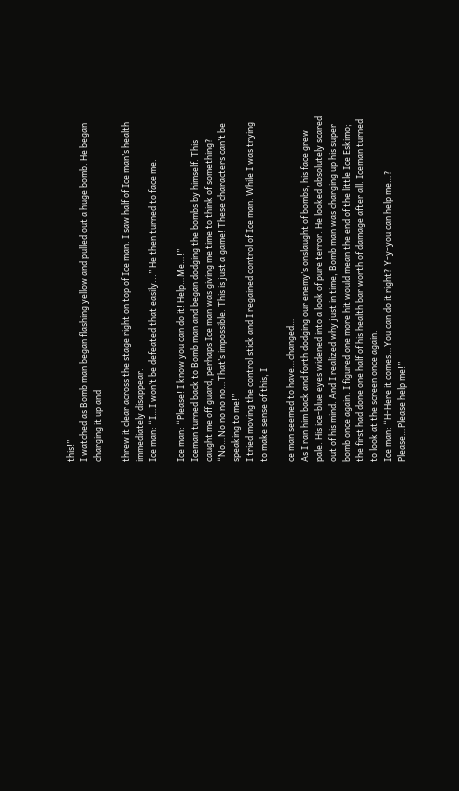this!”
I watched as Bomb man began flashing yellow and pulled out a huge bomb. He began charging it up and

threw it clear across the stage right on top of Ice man. I saw half of Ice man’s health immediately disappear.
Ice man: “I…I won’t be defeated that easily...” He then turned to face me.

Ice man: “Please! I know you can do it! Help…Me…!”
Iceman turned back to Bomb man and began dodging the bombs by himself. This caught me off guard, perhaps Ice man was giving me time to think of something?
“No…No no no no…That’s impossible. This is just a game! These characters can’t be speaking to me!”
I tried moving the control stick and I regained control of Ice man. While I was trying to make sense of this, I

ce man seemed to have…changed…
As I ran him back and forth dodging our enemy’s onslaught of bombs, his face grew pale. His ice-blue eyes widened into a look of pure terror. He looked absolutely scared out of his mind. And I realized why just in time, Bomb man was charging up his super bomb once again. I figured one more hit would mean the end of the little Ice Eskimo; the first had done one half of his health bar worth of damage after all. Iceman turned to look at the screen once again.
Ice man: “H-Here it comes…You can do it right? Y-y-you can help me…? Please…Please help me!”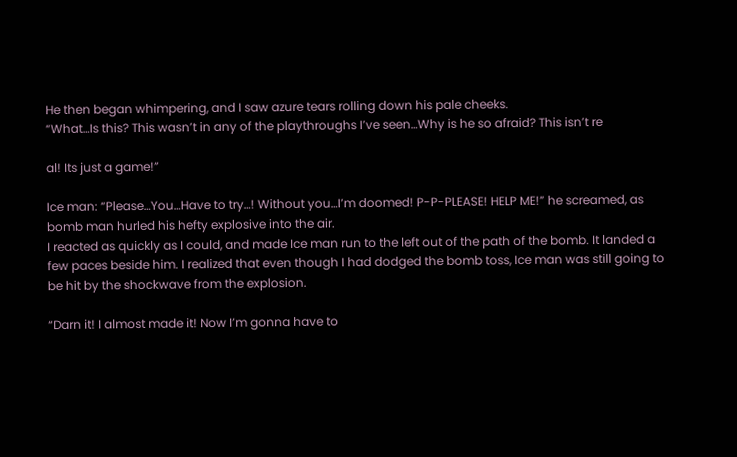He then began whimpering, and I saw azure tears rolling down his pale cheeks.
“What…Is this? This wasn’t in any of the playthroughs I’ve seen…Why is he so afraid? This isn’t re

al! Its just a game!”

Ice man: “Please…You…Have to try…! Without you…I’m doomed! P-P-PLEASE! HELP ME!” he screamed, as bomb man hurled his hefty explosive into the air.
I reacted as quickly as I could, and made Ice man run to the left out of the path of the bomb. It landed a few paces beside him. I realized that even though I had dodged the bomb toss, Ice man was still going to be hit by the shockwave from the explosion.

“Darn it! I almost made it! Now I’m gonna have to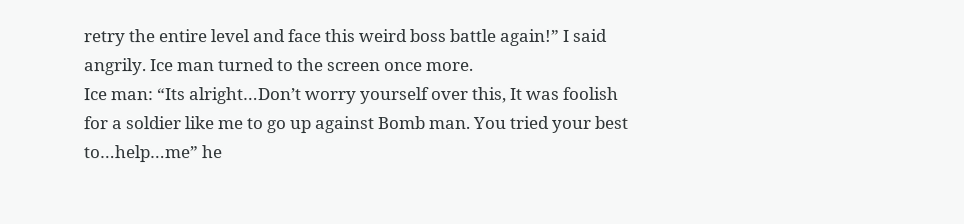retry the entire level and face this weird boss battle again!” I said angrily. Ice man turned to the screen once more.
Ice man: “Its alright…Don’t worry yourself over this, It was foolish for a soldier like me to go up against Bomb man. You tried your best to…help…me” he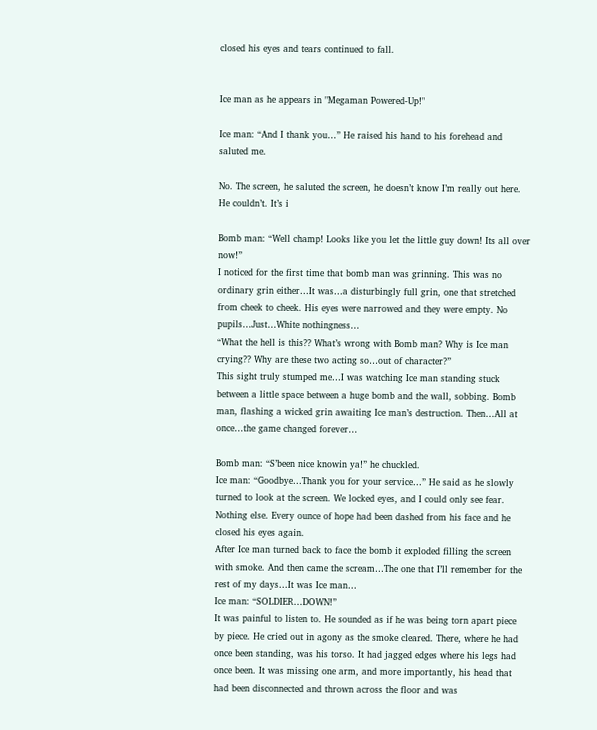closed his eyes and tears continued to fall.


Ice man as he appears in "Megaman Powered-Up!"

Ice man: “And I thank you…” He raised his hand to his forehead and saluted me.

No. The screen, he saluted the screen, he doesn’t know I’m really out here. He couldn’t. It’s i

Bomb man: “Well champ! Looks like you let the little guy down! Its all over now!”
I noticed for the first time that bomb man was grinning. This was no ordinary grin either…It was…a disturbingly full grin, one that stretched from cheek to cheek. His eyes were narrowed and they were empty. No pupils…Just…White nothingness…
“What the hell is this?? What’s wrong with Bomb man? Why is Ice man crying?? Why are these two acting so…out of character?”
This sight truly stumped me…I was watching Ice man standing stuck between a little space between a huge bomb and the wall, sobbing. Bomb man, flashing a wicked grin awaiting Ice man’s destruction. Then…All at once…the game changed forever…

Bomb man: “S’been nice knowin ya!” he chuckled.
Ice man: “Goodbye…Thank you for your service…” He said as he slowly turned to look at the screen. We locked eyes, and I could only see fear. Nothing else. Every ounce of hope had been dashed from his face and he closed his eyes again.
After Ice man turned back to face the bomb it exploded filling the screen with smoke. And then came the scream…The one that I’ll remember for the rest of my days…It was Ice man…
Ice man: “SOLDIER…DOWN!”
It was painful to listen to. He sounded as if he was being torn apart piece by piece. He cried out in agony as the smoke cleared. There, where he had once been standing, was his torso. It had jagged edges where his legs had once been. It was missing one arm, and more importantly, his head that had been disconnected and thrown across the floor and was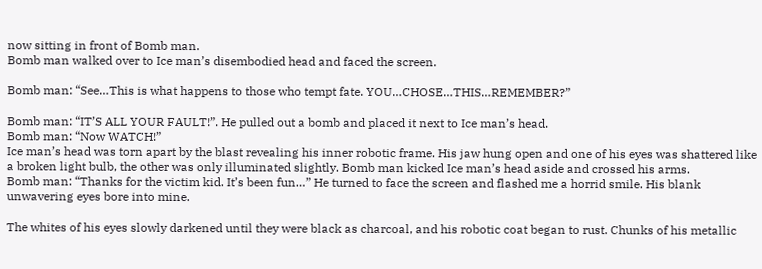now sitting in front of Bomb man.
Bomb man walked over to Ice man’s disembodied head and faced the screen.

Bomb man: “See…This is what happens to those who tempt fate. YOU…CHOSE…THIS…REMEMBER?”

Bomb man: “IT’S ALL YOUR FAULT!”. He pulled out a bomb and placed it next to Ice man’s head.
Bomb man: “Now WATCH!”
Ice man’s head was torn apart by the blast revealing his inner robotic frame. His jaw hung open and one of his eyes was shattered like a broken light bulb, the other was only illuminated slightly. Bomb man kicked Ice man’s head aside and crossed his arms.
Bomb man: “Thanks for the victim kid. It’s been fun…” He turned to face the screen and flashed me a horrid smile. His blank unwavering eyes bore into mine.

The whites of his eyes slowly darkened until they were black as charcoal, and his robotic coat began to rust. Chunks of his metallic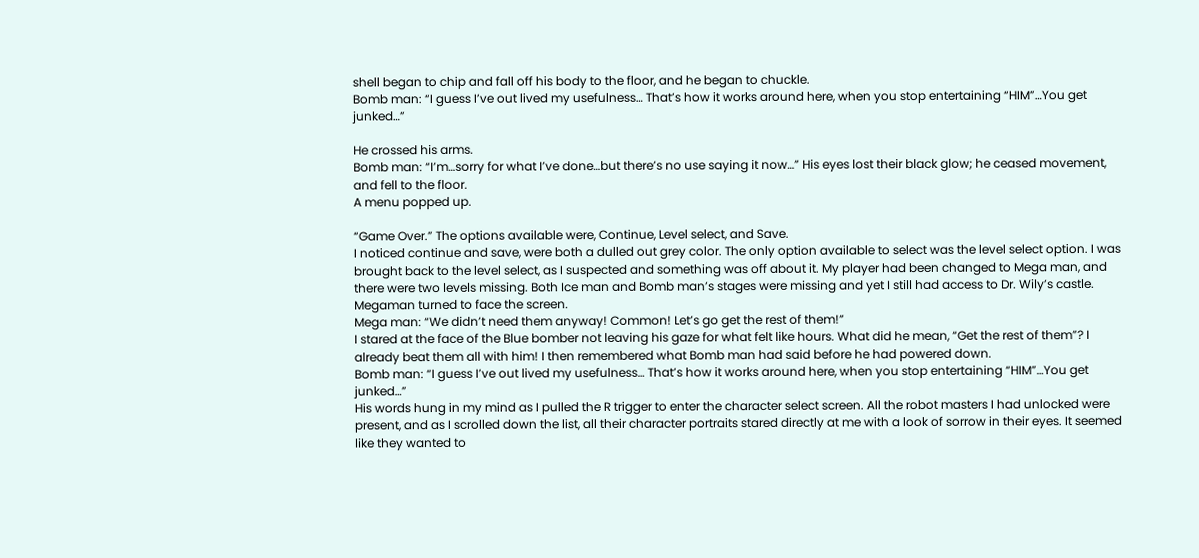shell began to chip and fall off his body to the floor, and he began to chuckle.
Bomb man: “I guess I’ve out lived my usefulness… That’s how it works around here, when you stop entertaining “HIM”…You get junked…”

He crossed his arms.
Bomb man: “I’m…sorry for what I’ve done…but there’s no use saying it now…” His eyes lost their black glow; he ceased movement, and fell to the floor.
A menu popped up.

“Game Over.” The options available were, Continue, Level select, and Save.
I noticed continue and save, were both a dulled out grey color. The only option available to select was the level select option. I was brought back to the level select, as I suspected and something was off about it. My player had been changed to Mega man, and there were two levels missing. Both Ice man and Bomb man’s stages were missing and yet I still had access to Dr. Wily’s castle. Megaman turned to face the screen.
Mega man: “We didn’t need them anyway! Common! Let’s go get the rest of them!”
I stared at the face of the Blue bomber not leaving his gaze for what felt like hours. What did he mean, “Get the rest of them”? I already beat them all with him! I then remembered what Bomb man had said before he had powered down.
Bomb man: “I guess I’ve out lived my usefulness… That’s how it works around here, when you stop entertaining “HIM”…You get junked…”
His words hung in my mind as I pulled the R trigger to enter the character select screen. All the robot masters I had unlocked were present, and as I scrolled down the list, all their character portraits stared directly at me with a look of sorrow in their eyes. It seemed like they wanted to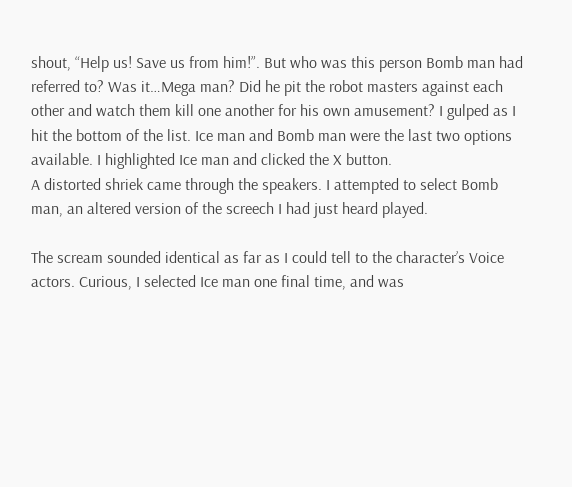shout, “Help us! Save us from him!”. But who was this person Bomb man had referred to? Was it…Mega man? Did he pit the robot masters against each other and watch them kill one another for his own amusement? I gulped as I hit the bottom of the list. Ice man and Bomb man were the last two options available. I highlighted Ice man and clicked the X button.
A distorted shriek came through the speakers. I attempted to select Bomb man, an altered version of the screech I had just heard played.

The scream sounded identical as far as I could tell to the character’s Voice actors. Curious, I selected Ice man one final time, and was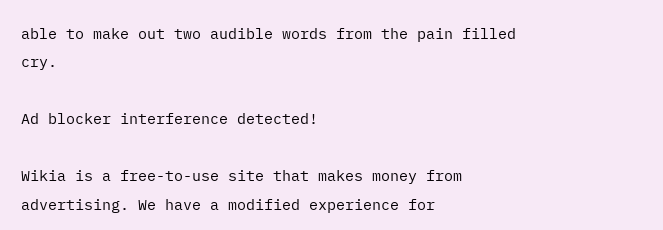able to make out two audible words from the pain filled cry.

Ad blocker interference detected!

Wikia is a free-to-use site that makes money from advertising. We have a modified experience for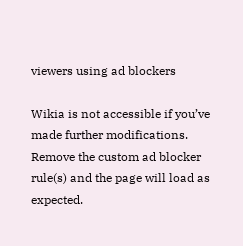viewers using ad blockers

Wikia is not accessible if you’ve made further modifications. Remove the custom ad blocker rule(s) and the page will load as expected.